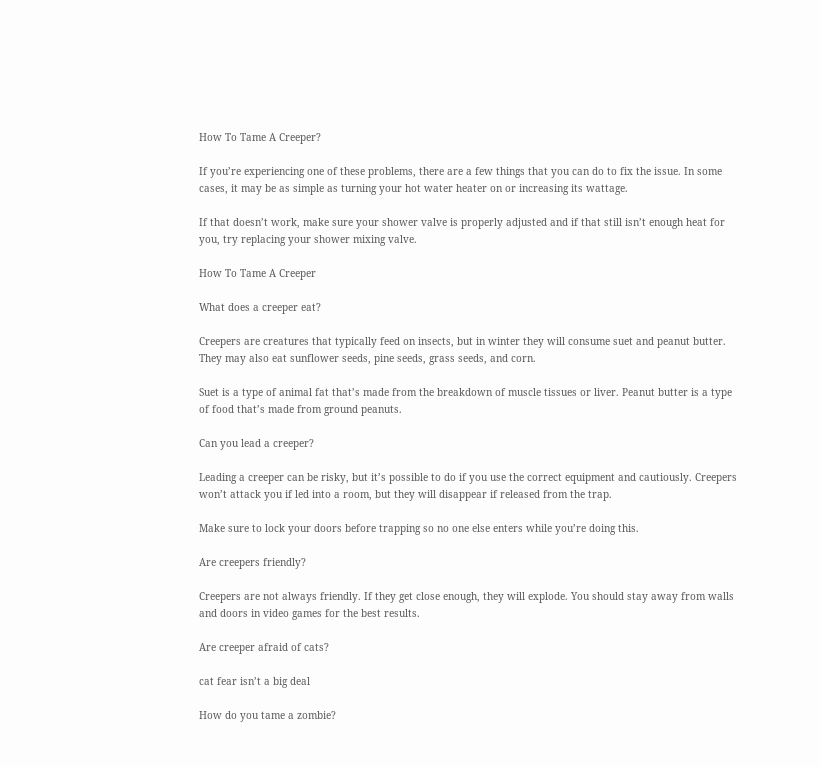How To Tame A Creeper?

If you’re experiencing one of these problems, there are a few things that you can do to fix the issue. In some cases, it may be as simple as turning your hot water heater on or increasing its wattage.

If that doesn’t work, make sure your shower valve is properly adjusted and if that still isn’t enough heat for you, try replacing your shower mixing valve.

How To Tame A Creeper

What does a creeper eat?

Creepers are creatures that typically feed on insects, but in winter they will consume suet and peanut butter. They may also eat sunflower seeds, pine seeds, grass seeds, and corn.

Suet is a type of animal fat that’s made from the breakdown of muscle tissues or liver. Peanut butter is a type of food that’s made from ground peanuts.

Can you lead a creeper?

Leading a creeper can be risky, but it’s possible to do if you use the correct equipment and cautiously. Creepers won’t attack you if led into a room, but they will disappear if released from the trap.

Make sure to lock your doors before trapping so no one else enters while you’re doing this.

Are creepers friendly?

Creepers are not always friendly. If they get close enough, they will explode. You should stay away from walls and doors in video games for the best results.

Are creeper afraid of cats?

cat fear isn’t a big deal

How do you tame a zombie?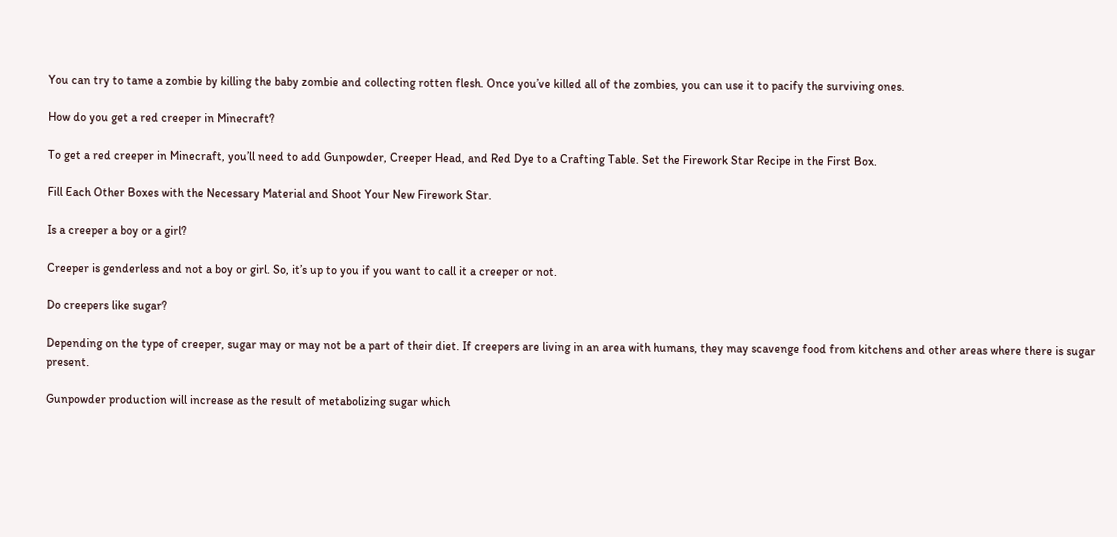You can try to tame a zombie by killing the baby zombie and collecting rotten flesh. Once you’ve killed all of the zombies, you can use it to pacify the surviving ones.

How do you get a red creeper in Minecraft?

To get a red creeper in Minecraft, you’ll need to add Gunpowder, Creeper Head, and Red Dye to a Crafting Table. Set the Firework Star Recipe in the First Box.

Fill Each Other Boxes with the Necessary Material and Shoot Your New Firework Star.

Is a creeper a boy or a girl?

Creeper is genderless and not a boy or girl. So, it’s up to you if you want to call it a creeper or not.

Do creepers like sugar?

Depending on the type of creeper, sugar may or may not be a part of their diet. If creepers are living in an area with humans, they may scavenge food from kitchens and other areas where there is sugar present.

Gunpowder production will increase as the result of metabolizing sugar which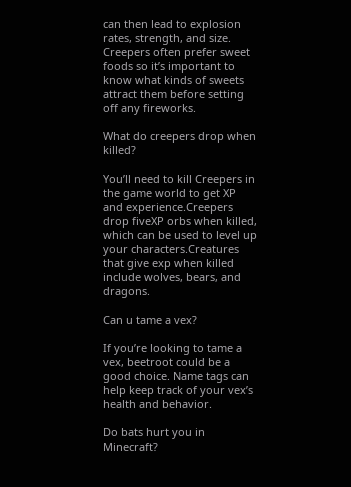can then lead to explosion rates, strength, and size. Creepers often prefer sweet foods so it’s important to know what kinds of sweets attract them before setting off any fireworks.

What do creepers drop when killed?

You’ll need to kill Creepers in the game world to get XP and experience.Creepers drop fiveXP orbs when killed, which can be used to level up your characters.Creatures that give exp when killed include wolves, bears, and dragons.

Can u tame a vex?

If you’re looking to tame a vex, beetroot could be a good choice. Name tags can help keep track of your vex’s health and behavior.

Do bats hurt you in Minecraft?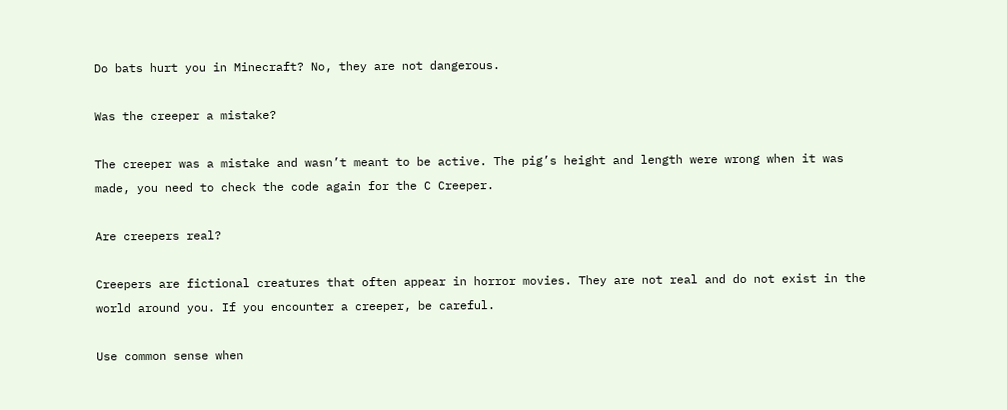Do bats hurt you in Minecraft? No, they are not dangerous.

Was the creeper a mistake?

The creeper was a mistake and wasn’t meant to be active. The pig’s height and length were wrong when it was made, you need to check the code again for the C Creeper.

Are creepers real?

Creepers are fictional creatures that often appear in horror movies. They are not real and do not exist in the world around you. If you encounter a creeper, be careful.

Use common sense when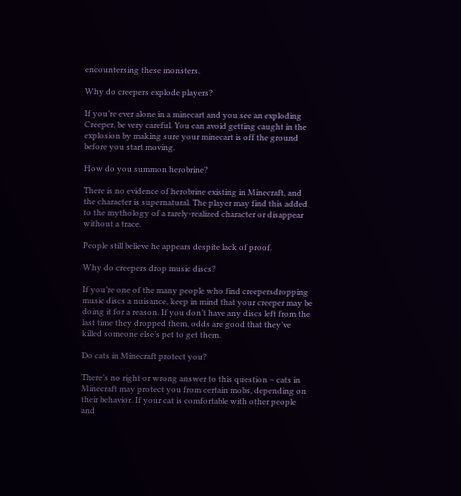encountersing these monsters.

Why do creepers explode players?

If you’re ever alone in a minecart and you see an exploding Creeper, be very careful. You can avoid getting caught in the explosion by making sure your minecart is off the ground before you start moving.

How do you summon herobrine?

There is no evidence of herobrine existing in Minecraft, and the character is supernatural. The player may find this added to the mythology of a rarely-realized character or disappear without a trace.

People still believe he appears despite lack of proof.

Why do creepers drop music discs?

If you’re one of the many people who find creepersdropping music discs a nuisance, keep in mind that your creeper may be doing it for a reason. If you don’t have any discs left from the last time they dropped them, odds are good that they’ve killed someone else’s pet to get them.

Do cats in Minecraft protect you?

There’s no right or wrong answer to this question – cats in Minecraft may protect you from certain mobs, depending on their behavior. If your cat is comfortable with other people and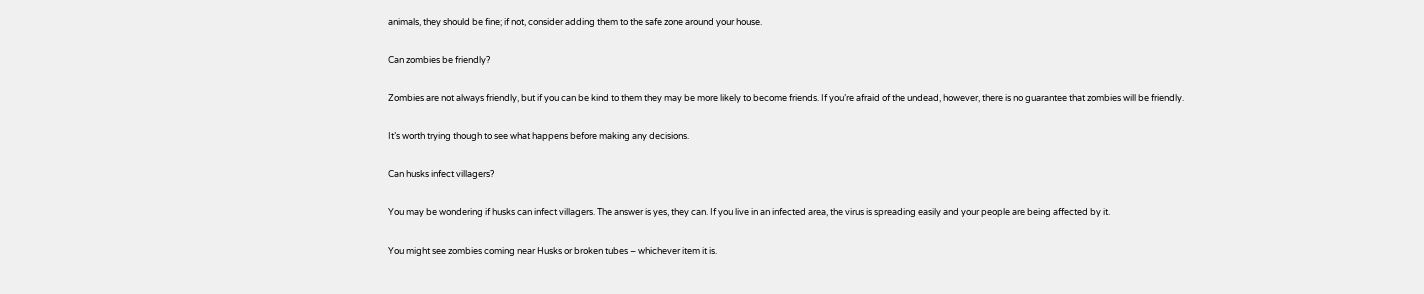animals, they should be fine; if not, consider adding them to the safe zone around your house.

Can zombies be friendly?

Zombies are not always friendly, but if you can be kind to them they may be more likely to become friends. If you’re afraid of the undead, however, there is no guarantee that zombies will be friendly.

It’s worth trying though to see what happens before making any decisions.

Can husks infect villagers?

You may be wondering if husks can infect villagers. The answer is yes, they can. If you live in an infected area, the virus is spreading easily and your people are being affected by it.

You might see zombies coming near Husks or broken tubes – whichever item it is.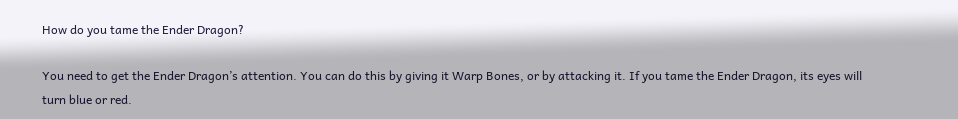How do you tame the Ender Dragon?

You need to get the Ender Dragon’s attention. You can do this by giving it Warp Bones, or by attacking it. If you tame the Ender Dragon, its eyes will turn blue or red.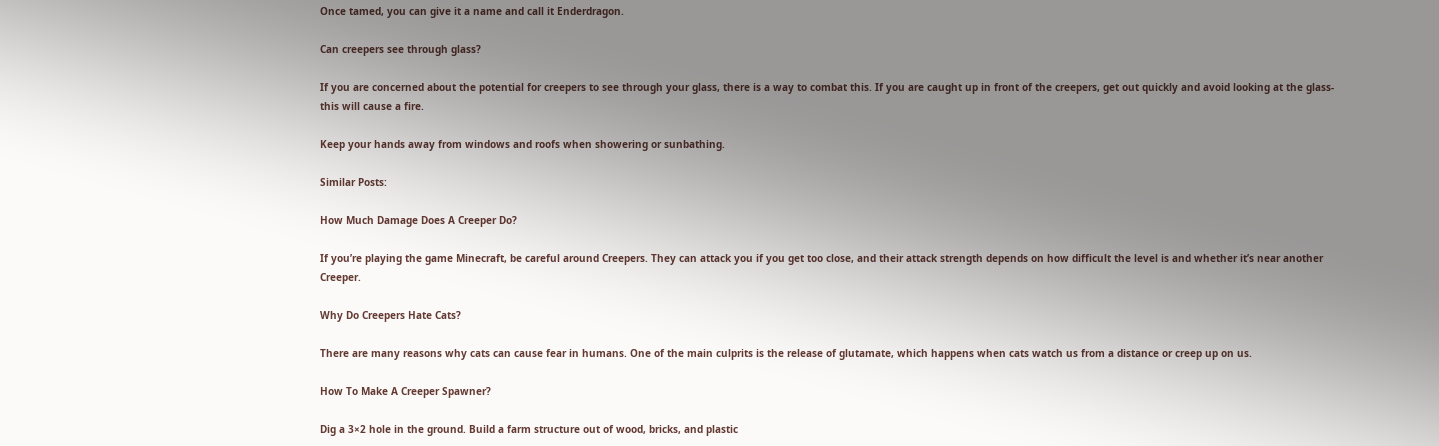Once tamed, you can give it a name and call it Enderdragon.

Can creepers see through glass?

If you are concerned about the potential for creepers to see through your glass, there is a way to combat this. If you are caught up in front of the creepers, get out quickly and avoid looking at the glass- this will cause a fire.

Keep your hands away from windows and roofs when showering or sunbathing.

Similar Posts:

How Much Damage Does A Creeper Do?

If you’re playing the game Minecraft, be careful around Creepers. They can attack you if you get too close, and their attack strength depends on how difficult the level is and whether it’s near another Creeper.

Why Do Creepers Hate Cats?

There are many reasons why cats can cause fear in humans. One of the main culprits is the release of glutamate, which happens when cats watch us from a distance or creep up on us.

How To Make A Creeper Spawner?

Dig a 3×2 hole in the ground. Build a farm structure out of wood, bricks, and plastic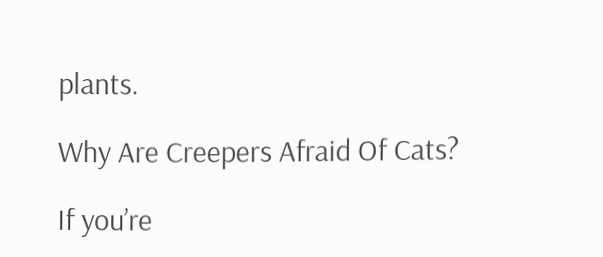plants.

Why Are Creepers Afraid Of Cats?

If you’re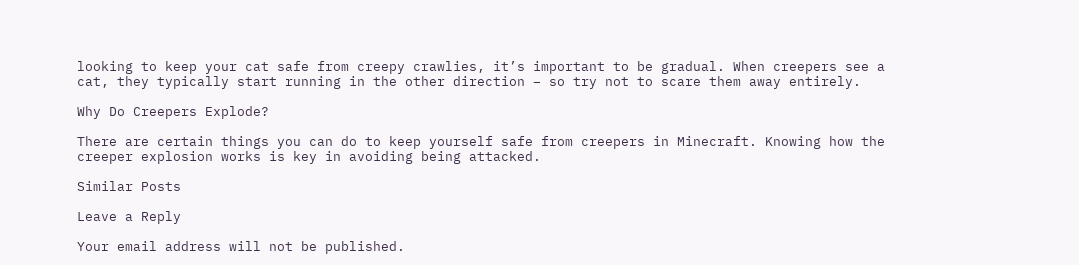looking to keep your cat safe from creepy crawlies, it’s important to be gradual. When creepers see a cat, they typically start running in the other direction – so try not to scare them away entirely.

Why Do Creepers Explode?

There are certain things you can do to keep yourself safe from creepers in Minecraft. Knowing how the creeper explosion works is key in avoiding being attacked.

Similar Posts

Leave a Reply

Your email address will not be published.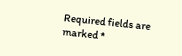Required fields are marked *